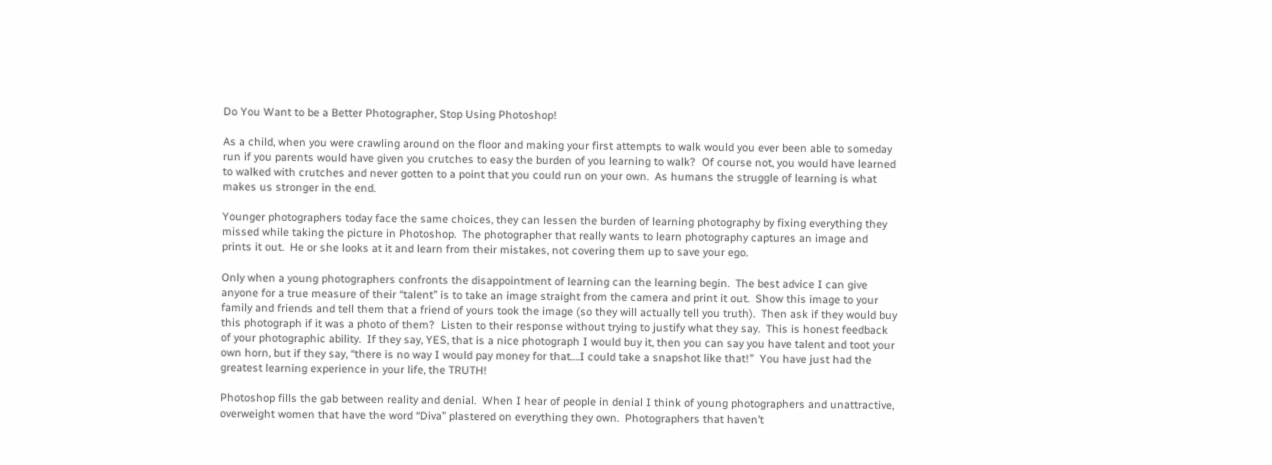Do You Want to be a Better Photographer, Stop Using Photoshop!

As a child, when you were crawling around on the floor and making your first attempts to walk would you ever been able to someday run if you parents would have given you crutches to easy the burden of you learning to walk?  Of course not, you would have learned to walked with crutches and never gotten to a point that you could run on your own.  As humans the struggle of learning is what makes us stronger in the end.

Younger photographers today face the same choices, they can lessen the burden of learning photography by fixing everything they missed while taking the picture in Photoshop.  The photographer that really wants to learn photography captures an image and prints it out.  He or she looks at it and learn from their mistakes, not covering them up to save your ego.

Only when a young photographers confronts the disappointment of learning can the learning begin.  The best advice I can give anyone for a true measure of their “talent” is to take an image straight from the camera and print it out.  Show this image to your family and friends and tell them that a friend of yours took the image (so they will actually tell you truth).  Then ask if they would buy this photograph if it was a photo of them?  Listen to their response without trying to justify what they say.  This is honest feedback of your photographic ability.  If they say, YES, that is a nice photograph I would buy it, then you can say you have talent and toot your own horn, but if they say, “there is no way I would pay money for that….I could take a snapshot like that!”  You have just had the greatest learning experience in your life, the TRUTH!

Photoshop fills the gab between reality and denial.  When I hear of people in denial I think of young photographers and unattractive, overweight women that have the word “Diva” plastered on everything they own.  Photographers that haven’t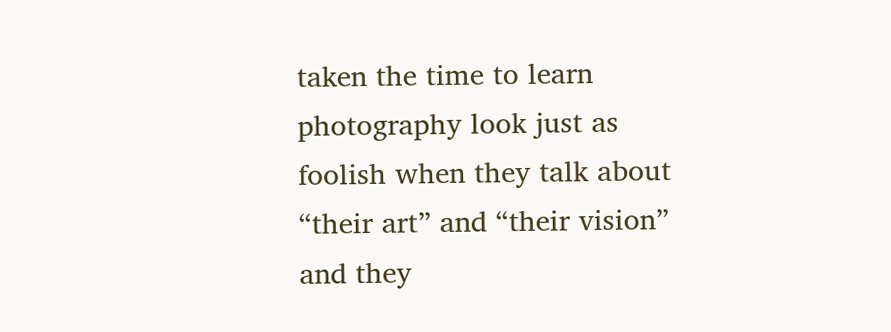taken the time to learn photography look just as foolish when they talk about “their art” and “their vision” and they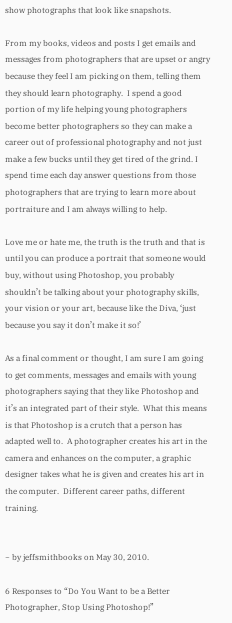show photographs that look like snapshots.

From my books, videos and posts I get emails and messages from photographers that are upset or angry because they feel I am picking on them, telling them they should learn photography.  I spend a good portion of my life helping young photographers become better photographers so they can make a career out of professional photography and not just make a few bucks until they get tired of the grind. I spend time each day answer questions from those photographers that are trying to learn more about portraiture and I am always willing to help.

Love me or hate me, the truth is the truth and that is until you can produce a portrait that someone would buy, without using Photoshop, you probably shouldn’t be talking about your photography skills,  your vision or your art, because like the Diva, ‘just because you say it don’t make it so!’

As a final comment or thought, I am sure I am going to get comments, messages and emails with young photographers saying that they like Photoshop and it’s an integrated part of their style.  What this means is that Photoshop is a crutch that a person has adapted well to.  A photographer creates his art in the camera and enhances on the computer, a graphic designer takes what he is given and creates his art in the computer.  Different career paths, different training.


~ by jeffsmithbooks on May 30, 2010.

6 Responses to “Do You Want to be a Better Photographer, Stop Using Photoshop!”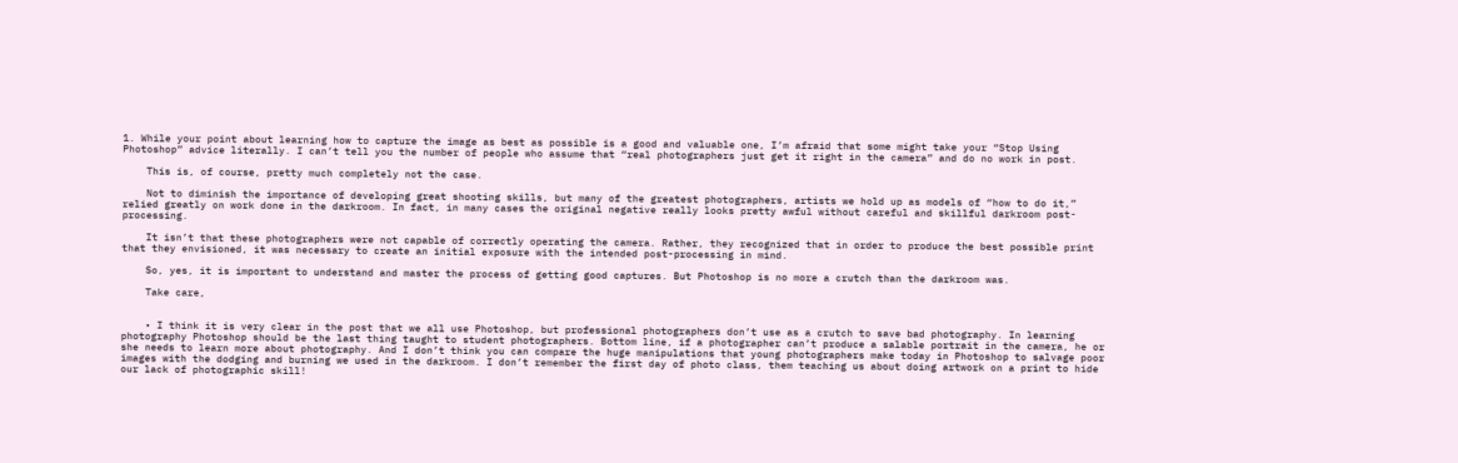1. While your point about learning how to capture the image as best as possible is a good and valuable one, I’m afraid that some might take your “Stop Using Photoshop” advice literally. I can’t tell you the number of people who assume that “real photographers just get it right in the camera” and do no work in post.

    This is, of course, pretty much completely not the case.

    Not to diminish the importance of developing great shooting skills, but many of the greatest photographers, artists we hold up as models of “how to do it,” relied greatly on work done in the darkroom. In fact, in many cases the original negative really looks pretty awful without careful and skillful darkroom post-processing.

    It isn’t that these photographers were not capable of correctly operating the camera. Rather, they recognized that in order to produce the best possible print that they envisioned, it was necessary to create an initial exposure with the intended post-processing in mind.

    So, yes, it is important to understand and master the process of getting good captures. But Photoshop is no more a crutch than the darkroom was.

    Take care,


    • I think it is very clear in the post that we all use Photoshop, but professional photographers don’t use as a crutch to save bad photography. In learning photography Photoshop should be the last thing taught to student photographers. Bottom line, if a photographer can’t produce a salable portrait in the camera, he or she needs to learn more about photography. And I don’t think you can compare the huge manipulations that young photographers make today in Photoshop to salvage poor images with the dodging and burning we used in the darkroom. I don’t remember the first day of photo class, them teaching us about doing artwork on a print to hide our lack of photographic skill!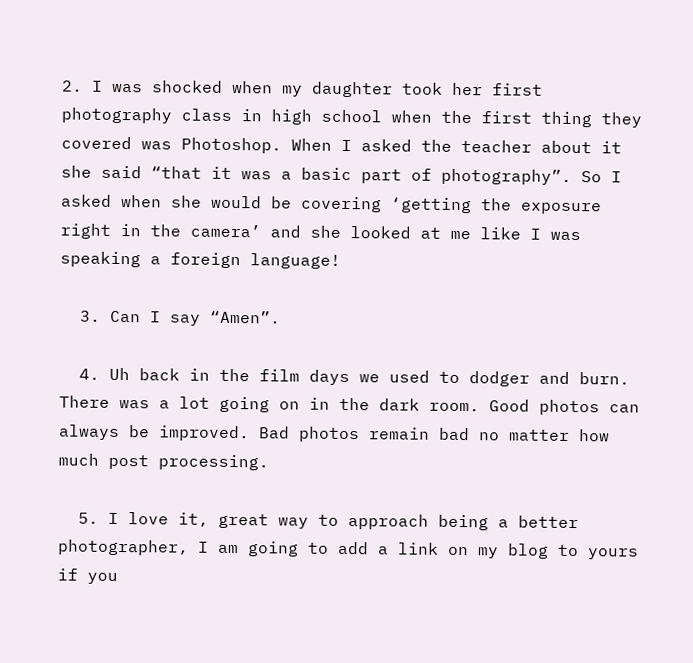2. I was shocked when my daughter took her first photography class in high school when the first thing they covered was Photoshop. When I asked the teacher about it she said “that it was a basic part of photography”. So I asked when she would be covering ‘getting the exposure right in the camera’ and she looked at me like I was speaking a foreign language!

  3. Can I say “Amen”.

  4. Uh back in the film days we used to dodger and burn. There was a lot going on in the dark room. Good photos can always be improved. Bad photos remain bad no matter how much post processing.

  5. I love it, great way to approach being a better photographer, I am going to add a link on my blog to yours if you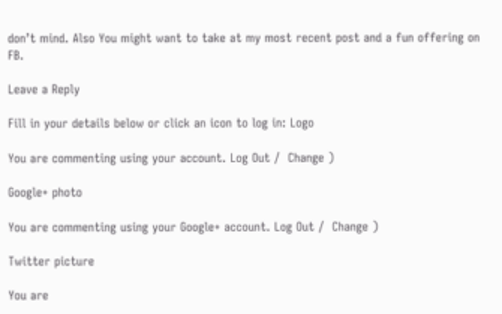don’t mind. Also You might want to take at my most recent post and a fun offering on FB.

Leave a Reply

Fill in your details below or click an icon to log in: Logo

You are commenting using your account. Log Out /  Change )

Google+ photo

You are commenting using your Google+ account. Log Out /  Change )

Twitter picture

You are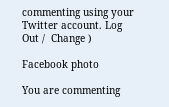commenting using your Twitter account. Log Out /  Change )

Facebook photo

You are commenting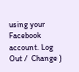using your Facebook account. Log Out /  Change )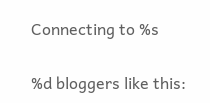Connecting to %s

%d bloggers like this: